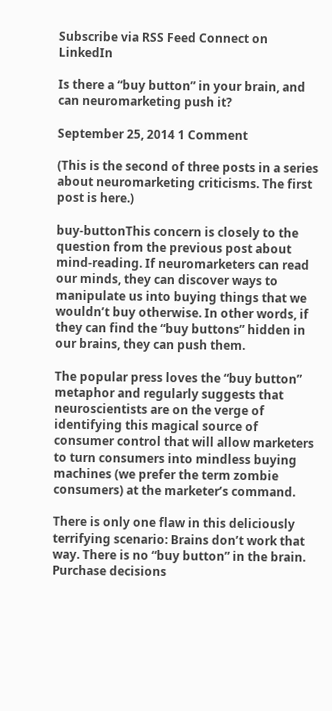Subscribe via RSS Feed Connect on LinkedIn

Is there a “buy button” in your brain, and can neuromarketing push it?

September 25, 2014 1 Comment

(This is the second of three posts in a series about neuromarketing criticisms. The first post is here.)

buy-buttonThis concern is closely to the question from the previous post about mind-reading. If neuromarketers can read our minds, they can discover ways to manipulate us into buying things that we wouldn’t buy otherwise. In other words, if they can find the “buy buttons” hidden in our brains, they can push them.

The popular press loves the “buy button” metaphor and regularly suggests that neuroscientists are on the verge of identifying this magical source of consumer control that will allow marketers to turn consumers into mindless buying machines (we prefer the term zombie consumers) at the marketer’s command.

There is only one flaw in this deliciously terrifying scenario: Brains don’t work that way. There is no “buy button” in the brain. Purchase decisions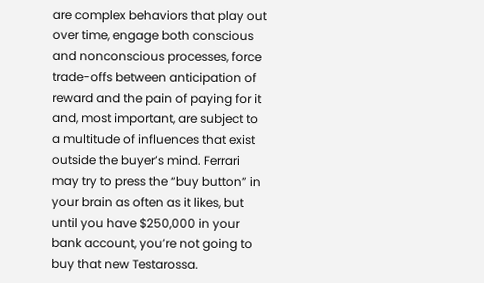are complex behaviors that play out over time, engage both conscious and nonconscious processes, force trade-offs between anticipation of reward and the pain of paying for it and, most important, are subject to a multitude of influences that exist outside the buyer’s mind. Ferrari may try to press the “buy button” in your brain as often as it likes, but until you have $250,000 in your bank account, you’re not going to buy that new Testarossa.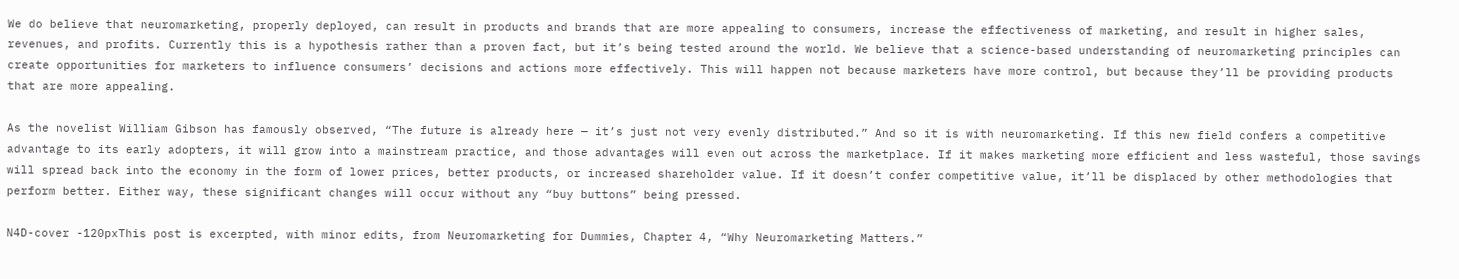We do believe that neuromarketing, properly deployed, can result in products and brands that are more appealing to consumers, increase the effectiveness of marketing, and result in higher sales, revenues, and profits. Currently this is a hypothesis rather than a proven fact, but it’s being tested around the world. We believe that a science-based understanding of neuromarketing principles can create opportunities for marketers to influence consumers’ decisions and actions more effectively. This will happen not because marketers have more control, but because they’ll be providing products that are more appealing.

As the novelist William Gibson has famously observed, “The future is already here — it’s just not very evenly distributed.” And so it is with neuromarketing. If this new field confers a competitive advantage to its early adopters, it will grow into a mainstream practice, and those advantages will even out across the marketplace. If it makes marketing more efficient and less wasteful, those savings will spread back into the economy in the form of lower prices, better products, or increased shareholder value. If it doesn’t confer competitive value, it’ll be displaced by other methodologies that perform better. Either way, these significant changes will occur without any “buy buttons” being pressed.

N4D-cover -120pxThis post is excerpted, with minor edits, from Neuromarketing for Dummies, Chapter 4, “Why Neuromarketing Matters.”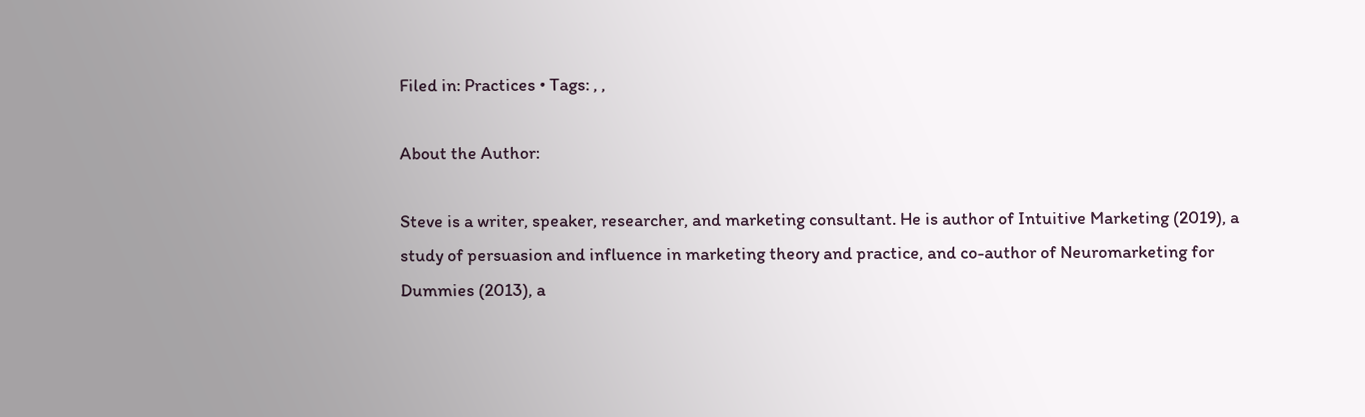Filed in: Practices • Tags: , ,

About the Author:

Steve is a writer, speaker, researcher, and marketing consultant. He is author of Intuitive Marketing (2019), a study of persuasion and influence in marketing theory and practice, and co-author of Neuromarketing for Dummies (2013), a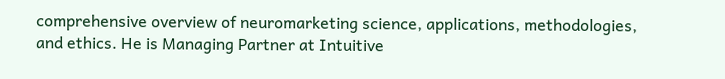comprehensive overview of neuromarketing science, applications, methodologies, and ethics. He is Managing Partner at Intuitive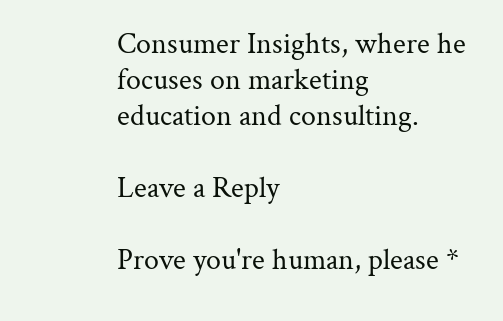Consumer Insights, where he focuses on marketing education and consulting.

Leave a Reply

Prove you're human, please *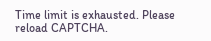Time limit is exhausted. Please reload CAPTCHA.